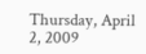Thursday, April 2, 2009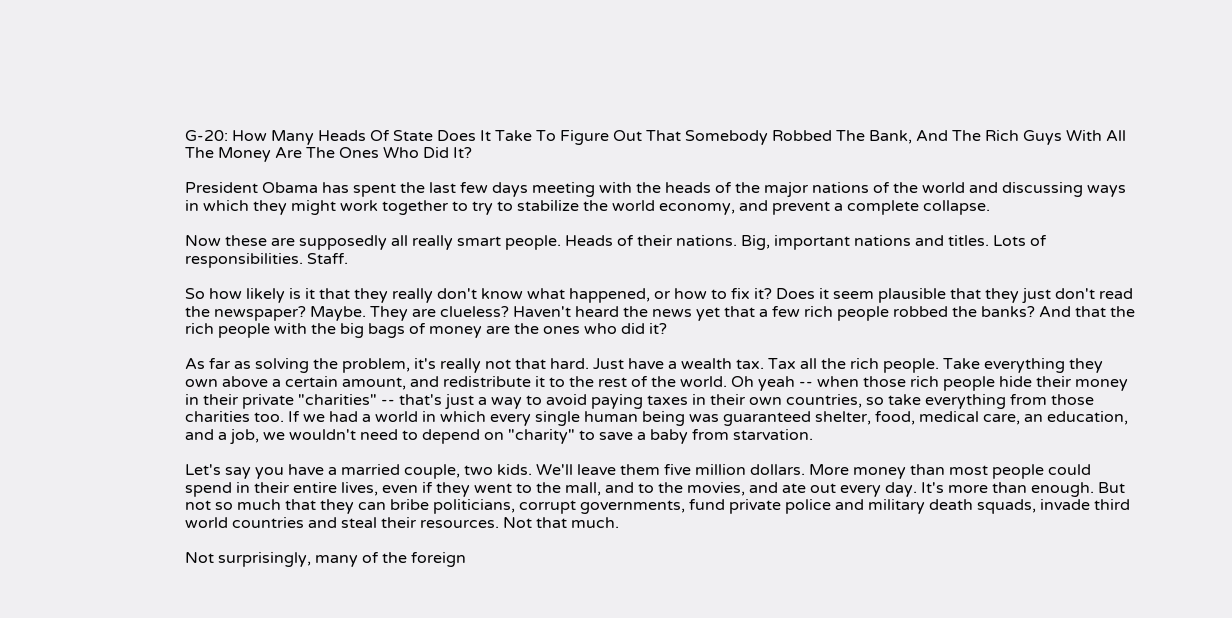G-20: How Many Heads Of State Does It Take To Figure Out That Somebody Robbed The Bank, And The Rich Guys With All The Money Are The Ones Who Did It?

President Obama has spent the last few days meeting with the heads of the major nations of the world and discussing ways in which they might work together to try to stabilize the world economy, and prevent a complete collapse.

Now these are supposedly all really smart people. Heads of their nations. Big, important nations and titles. Lots of responsibilities. Staff.

So how likely is it that they really don't know what happened, or how to fix it? Does it seem plausible that they just don't read the newspaper? Maybe. They are clueless? Haven't heard the news yet that a few rich people robbed the banks? And that the rich people with the big bags of money are the ones who did it?

As far as solving the problem, it's really not that hard. Just have a wealth tax. Tax all the rich people. Take everything they own above a certain amount, and redistribute it to the rest of the world. Oh yeah -- when those rich people hide their money in their private "charities" -- that's just a way to avoid paying taxes in their own countries, so take everything from those charities too. If we had a world in which every single human being was guaranteed shelter, food, medical care, an education, and a job, we wouldn't need to depend on "charity" to save a baby from starvation.

Let's say you have a married couple, two kids. We'll leave them five million dollars. More money than most people could spend in their entire lives, even if they went to the mall, and to the movies, and ate out every day. It's more than enough. But not so much that they can bribe politicians, corrupt governments, fund private police and military death squads, invade third world countries and steal their resources. Not that much.

Not surprisingly, many of the foreign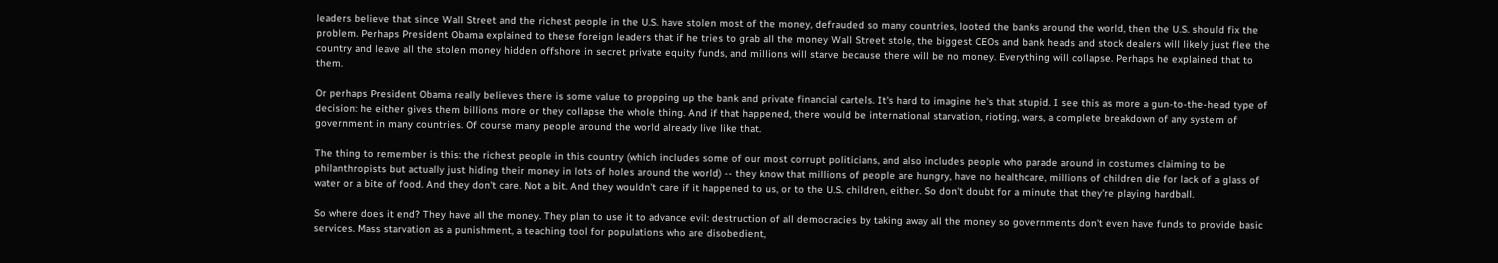leaders believe that since Wall Street and the richest people in the U.S. have stolen most of the money, defrauded so many countries, looted the banks around the world, then the U.S. should fix the problem. Perhaps President Obama explained to these foreign leaders that if he tries to grab all the money Wall Street stole, the biggest CEOs and bank heads and stock dealers will likely just flee the country and leave all the stolen money hidden offshore in secret private equity funds, and millions will starve because there will be no money. Everything will collapse. Perhaps he explained that to them.

Or perhaps President Obama really believes there is some value to propping up the bank and private financial cartels. It's hard to imagine he's that stupid. I see this as more a gun-to-the-head type of decision: he either gives them billions more or they collapse the whole thing. And if that happened, there would be international starvation, rioting, wars, a complete breakdown of any system of government in many countries. Of course many people around the world already live like that.

The thing to remember is this: the richest people in this country (which includes some of our most corrupt politicians, and also includes people who parade around in costumes claiming to be philanthropists but actually just hiding their money in lots of holes around the world) -- they know that millions of people are hungry, have no healthcare, millions of children die for lack of a glass of water or a bite of food. And they don't care. Not a bit. And they wouldn't care if it happened to us, or to the U.S. children, either. So don't doubt for a minute that they're playing hardball.

So where does it end? They have all the money. They plan to use it to advance evil: destruction of all democracies by taking away all the money so governments don't even have funds to provide basic services. Mass starvation as a punishment, a teaching tool for populations who are disobedient,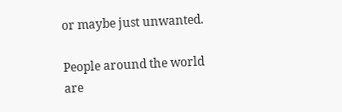or maybe just unwanted.

People around the world are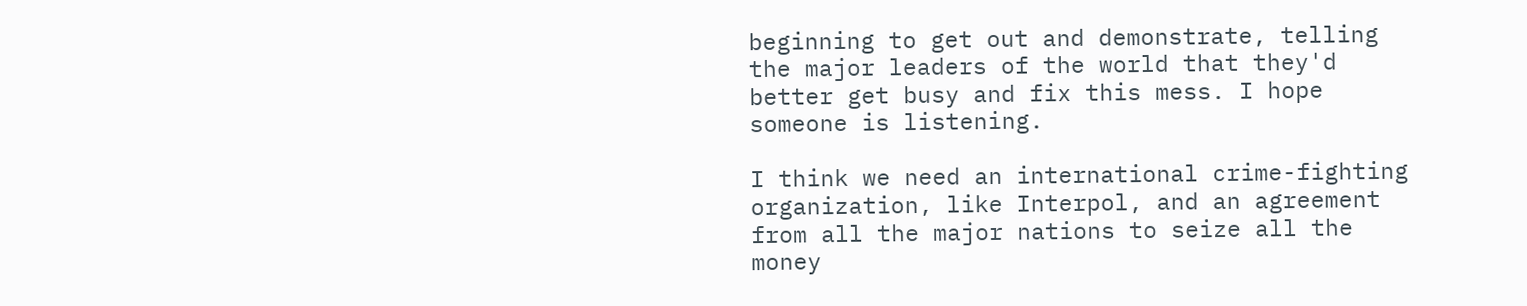beginning to get out and demonstrate, telling the major leaders of the world that they'd better get busy and fix this mess. I hope someone is listening.

I think we need an international crime-fighting organization, like Interpol, and an agreement from all the major nations to seize all the money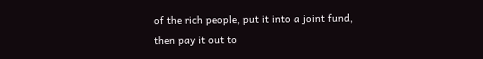of the rich people, put it into a joint fund, then pay it out to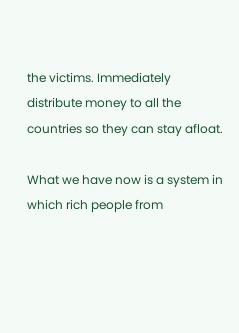the victims. Immediately distribute money to all the countries so they can stay afloat.

What we have now is a system in which rich people from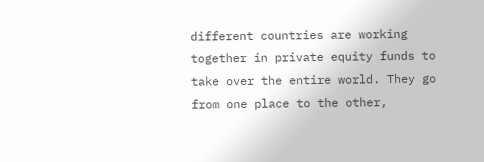different countries are working together in private equity funds to take over the entire world. They go from one place to the other,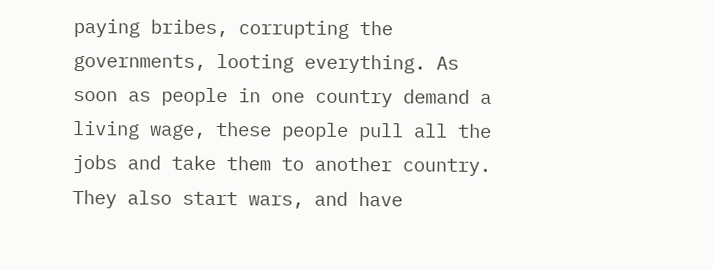paying bribes, corrupting the governments, looting everything. As soon as people in one country demand a living wage, these people pull all the jobs and take them to another country. They also start wars, and have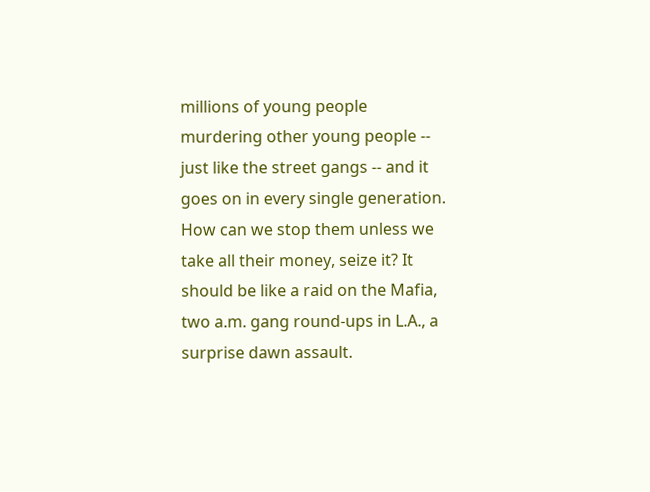millions of young people murdering other young people -- just like the street gangs -- and it goes on in every single generation. How can we stop them unless we take all their money, seize it? It should be like a raid on the Mafia, two a.m. gang round-ups in L.A., a surprise dawn assault.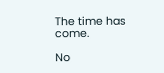The time has come.

No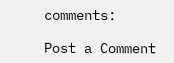comments:

Post a Comment